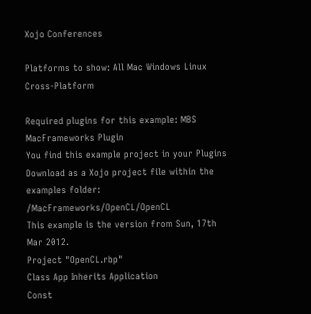Xojo Conferences

Platforms to show: All Mac Windows Linux Cross-Platform

Required plugins for this example: MBS MacFrameworks Plugin
You find this example project in your Plugins Download as a Xojo project file within the examples folder: /MacFrameworks/OpenCL/OpenCL
This example is the version from Sun, 17th Mar 2012.
Project "OpenCL.rbp"
Class App Inherits Application
Const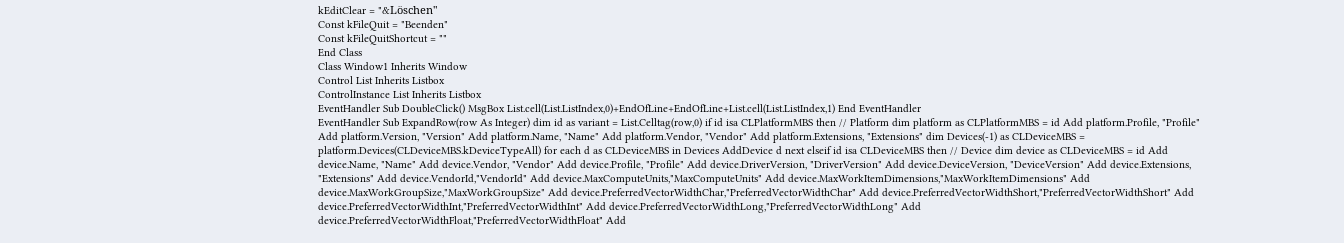kEditClear = "&Löschen"
Const kFileQuit = "Beenden"
Const kFileQuitShortcut = ""
End Class
Class Window1 Inherits Window
Control List Inherits Listbox
ControlInstance List Inherits Listbox
EventHandler Sub DoubleClick() MsgBox List.cell(List.ListIndex,0)+EndOfLine+EndOfLine+List.cell(List.ListIndex,1) End EventHandler
EventHandler Sub ExpandRow(row As Integer) dim id as variant = List.Celltag(row,0) if id isa CLPlatformMBS then // Platform dim platform as CLPlatformMBS = id Add platform.Profile, "Profile" Add platform.Version, "Version" Add platform.Name, "Name" Add platform.Vendor, "Vendor" Add platform.Extensions, "Extensions" dim Devices(-1) as CLDeviceMBS = platform.Devices(CLDeviceMBS.kDeviceTypeAll) for each d as CLDeviceMBS in Devices AddDevice d next elseif id isa CLDeviceMBS then // Device dim device as CLDeviceMBS = id Add device.Name, "Name" Add device.Vendor, "Vendor" Add device.Profile, "Profile" Add device.DriverVersion, "DriverVersion" Add device.DeviceVersion, "DeviceVersion" Add device.Extensions, "Extensions" Add device.VendorId,"VendorId" Add device.MaxComputeUnits,"MaxComputeUnits" Add device.MaxWorkItemDimensions,"MaxWorkItemDimensions" Add device.MaxWorkGroupSize,"MaxWorkGroupSize" Add device.PreferredVectorWidthChar,"PreferredVectorWidthChar" Add device.PreferredVectorWidthShort,"PreferredVectorWidthShort" Add device.PreferredVectorWidthInt,"PreferredVectorWidthInt" Add device.PreferredVectorWidthLong,"PreferredVectorWidthLong" Add device.PreferredVectorWidthFloat,"PreferredVectorWidthFloat" Add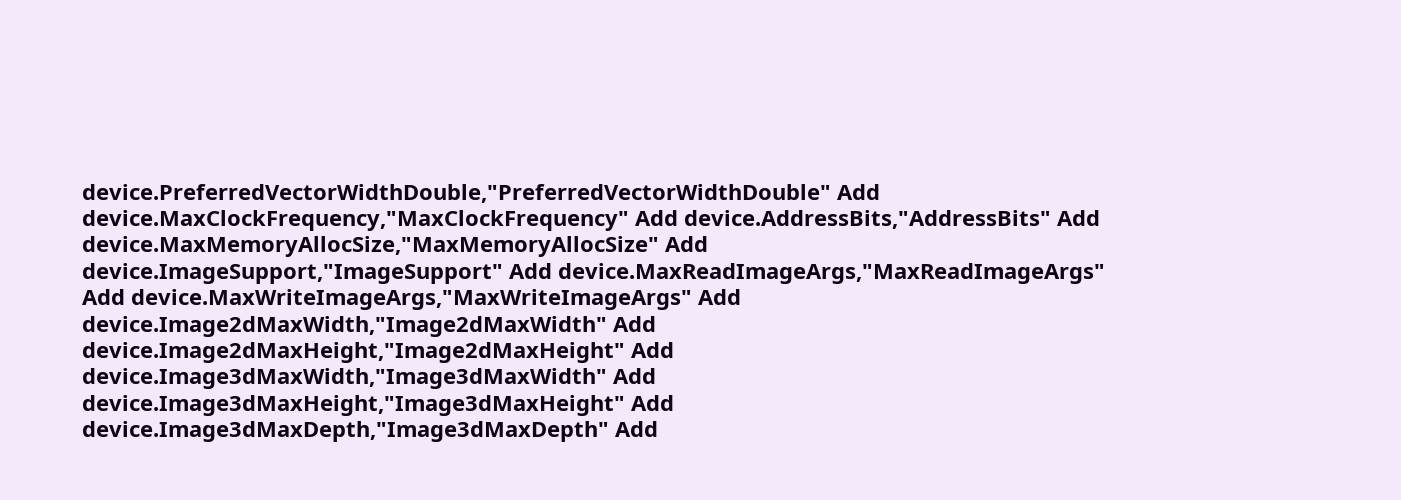device.PreferredVectorWidthDouble,"PreferredVectorWidthDouble" Add device.MaxClockFrequency,"MaxClockFrequency" Add device.AddressBits,"AddressBits" Add device.MaxMemoryAllocSize,"MaxMemoryAllocSize" Add device.ImageSupport,"ImageSupport" Add device.MaxReadImageArgs,"MaxReadImageArgs" Add device.MaxWriteImageArgs,"MaxWriteImageArgs" Add device.Image2dMaxWidth,"Image2dMaxWidth" Add device.Image2dMaxHeight,"Image2dMaxHeight" Add device.Image3dMaxWidth,"Image3dMaxWidth" Add device.Image3dMaxHeight,"Image3dMaxHeight" Add device.Image3dMaxDepth,"Image3dMaxDepth" Add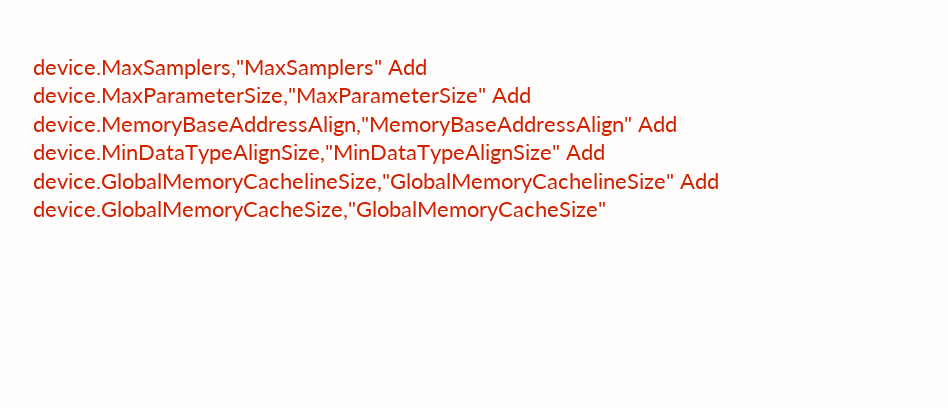device.MaxSamplers,"MaxSamplers" Add device.MaxParameterSize,"MaxParameterSize" Add device.MemoryBaseAddressAlign,"MemoryBaseAddressAlign" Add device.MinDataTypeAlignSize,"MinDataTypeAlignSize" Add device.GlobalMemoryCachelineSize,"GlobalMemoryCachelineSize" Add device.GlobalMemoryCacheSize,"GlobalMemoryCacheSize"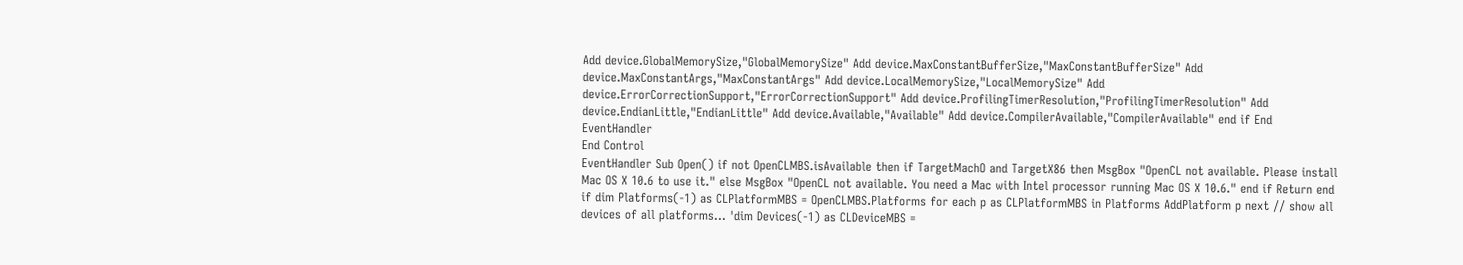Add device.GlobalMemorySize,"GlobalMemorySize" Add device.MaxConstantBufferSize,"MaxConstantBufferSize" Add device.MaxConstantArgs,"MaxConstantArgs" Add device.LocalMemorySize,"LocalMemorySize" Add device.ErrorCorrectionSupport,"ErrorCorrectionSupport" Add device.ProfilingTimerResolution,"ProfilingTimerResolution" Add device.EndianLittle,"EndianLittle" Add device.Available,"Available" Add device.CompilerAvailable,"CompilerAvailable" end if End EventHandler
End Control
EventHandler Sub Open() if not OpenCLMBS.isAvailable then if TargetMachO and TargetX86 then MsgBox "OpenCL not available. Please install Mac OS X 10.6 to use it." else MsgBox "OpenCL not available. You need a Mac with Intel processor running Mac OS X 10.6." end if Return end if dim Platforms(-1) as CLPlatformMBS = OpenCLMBS.Platforms for each p as CLPlatformMBS in Platforms AddPlatform p next // show all devices of all platforms... 'dim Devices(-1) as CLDeviceMBS =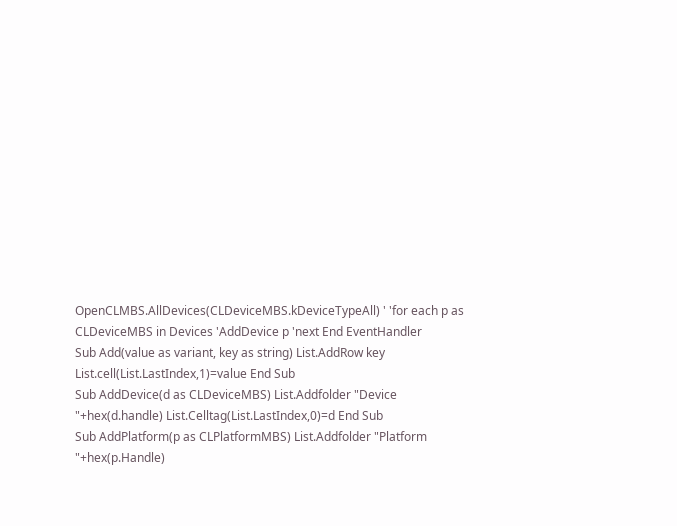OpenCLMBS.AllDevices(CLDeviceMBS.kDeviceTypeAll) ' 'for each p as CLDeviceMBS in Devices 'AddDevice p 'next End EventHandler
Sub Add(value as variant, key as string) List.AddRow key List.cell(List.LastIndex,1)=value End Sub
Sub AddDevice(d as CLDeviceMBS) List.Addfolder "Device "+hex(d.handle) List.Celltag(List.LastIndex,0)=d End Sub
Sub AddPlatform(p as CLPlatformMBS) List.Addfolder "Platform "+hex(p.Handle)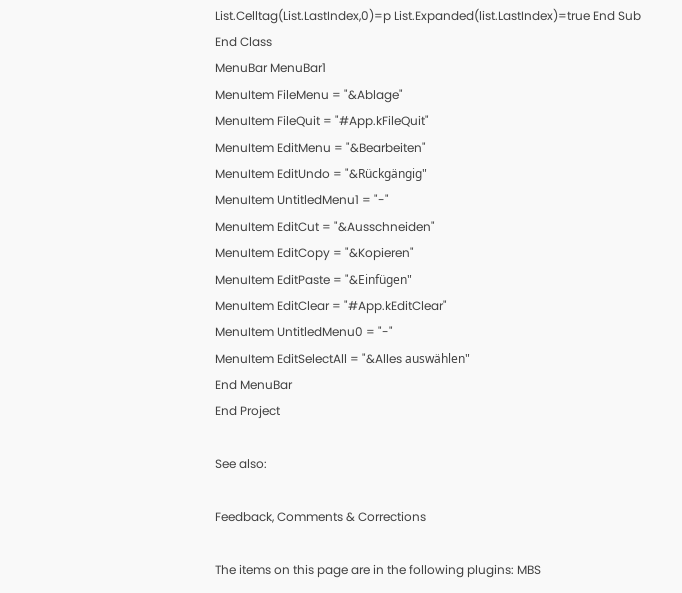List.Celltag(List.LastIndex,0)=p List.Expanded(list.LastIndex)=true End Sub
End Class
MenuBar MenuBar1
MenuItem FileMenu = "&Ablage"
MenuItem FileQuit = "#App.kFileQuit"
MenuItem EditMenu = "&Bearbeiten"
MenuItem EditUndo = "&Rückgängig"
MenuItem UntitledMenu1 = "-"
MenuItem EditCut = "&Ausschneiden"
MenuItem EditCopy = "&Kopieren"
MenuItem EditPaste = "&Einfügen"
MenuItem EditClear = "#App.kEditClear"
MenuItem UntitledMenu0 = "-"
MenuItem EditSelectAll = "&Alles auswählen"
End MenuBar
End Project

See also:

Feedback, Comments & Corrections

The items on this page are in the following plugins: MBS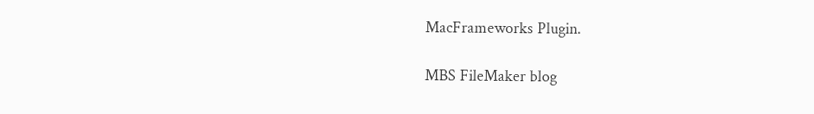MacFrameworks Plugin.

MBS FileMaker blog